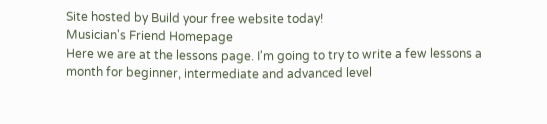Site hosted by Build your free website today!
Musician's Friend Homepage
Here we are at the lessons page. I'm going to try to write a few lessons a month for beginner, intermediate and advanced level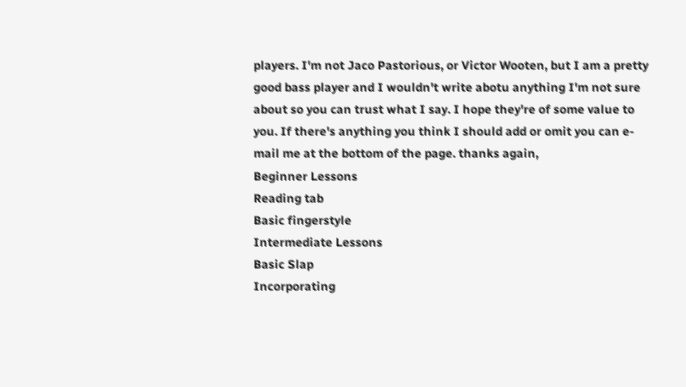players. I'm not Jaco Pastorious, or Victor Wooten, but I am a pretty good bass player and I wouldn't write abotu anything I'm not sure about so you can trust what I say. I hope they're of some value to you. If there's anything you think I should add or omit you can e-mail me at the bottom of the page. thanks again,
Beginner Lessons
Reading tab
Basic fingerstyle
Intermediate Lessons
Basic Slap
Incorporating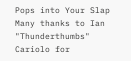Pops into Your Slap
Many thanks to Ian "Thunderthumbs" Cariolo for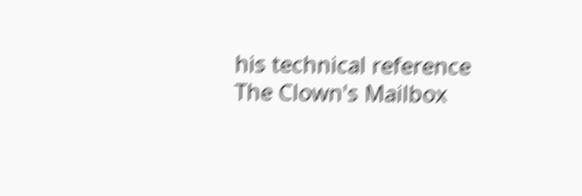his technical reference
The Clown's Mailbox